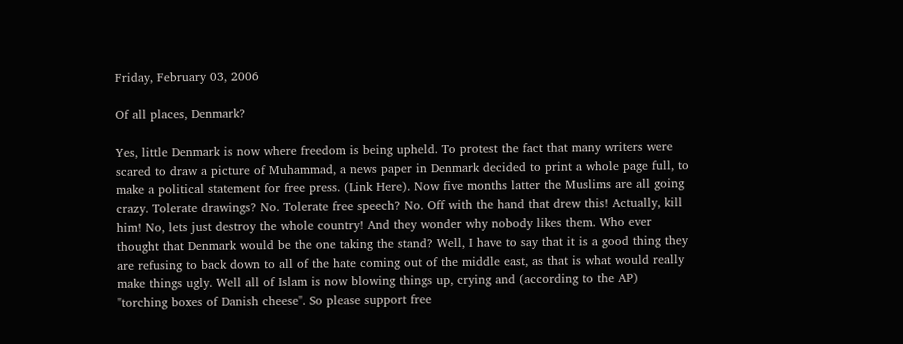Friday, February 03, 2006

Of all places, Denmark?

Yes, little Denmark is now where freedom is being upheld. To protest the fact that many writers were scared to draw a picture of Muhammad, a news paper in Denmark decided to print a whole page full, to make a political statement for free press. (Link Here). Now five months latter the Muslims are all going crazy. Tolerate drawings? No. Tolerate free speech? No. Off with the hand that drew this! Actually, kill him! No, lets just destroy the whole country! And they wonder why nobody likes them. Who ever thought that Denmark would be the one taking the stand? Well, I have to say that it is a good thing they are refusing to back down to all of the hate coming out of the middle east, as that is what would really make things ugly. Well all of Islam is now blowing things up, crying and (according to the AP) "torching boxes of Danish cheese". So please support free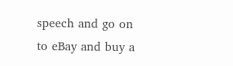speech and go on to eBay and buy a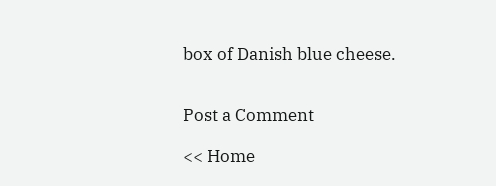box of Danish blue cheese.


Post a Comment

<< Home